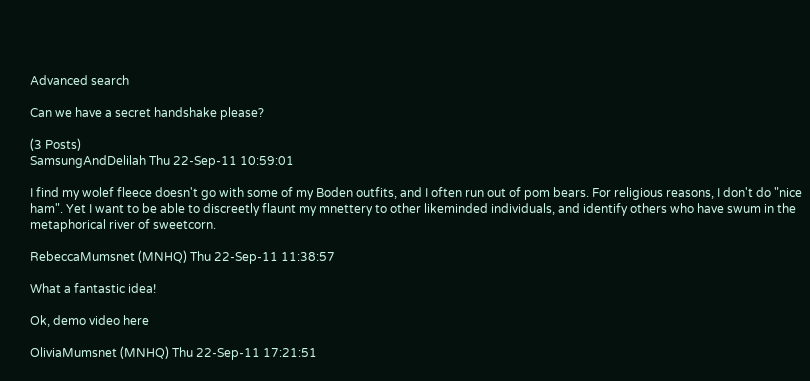Advanced search

Can we have a secret handshake please?

(3 Posts)
SamsungAndDelilah Thu 22-Sep-11 10:59:01

I find my wolef fleece doesn't go with some of my Boden outfits, and I often run out of pom bears. For religious reasons, I don't do "nice ham". Yet I want to be able to discreetly flaunt my mnettery to other likeminded individuals, and identify others who have swum in the metaphorical river of sweetcorn.

RebeccaMumsnet (MNHQ) Thu 22-Sep-11 11:38:57

What a fantastic idea!

Ok, demo video here

OliviaMumsnet (MNHQ) Thu 22-Sep-11 17:21:51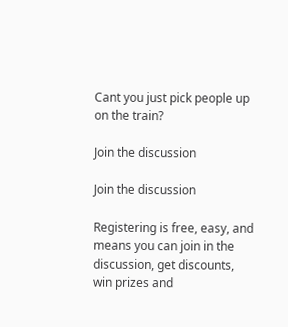Cant you just pick people up on the train?

Join the discussion

Join the discussion

Registering is free, easy, and means you can join in the discussion, get discounts, win prizes and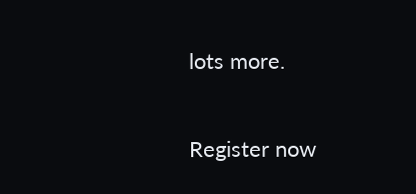lots more.

Register now